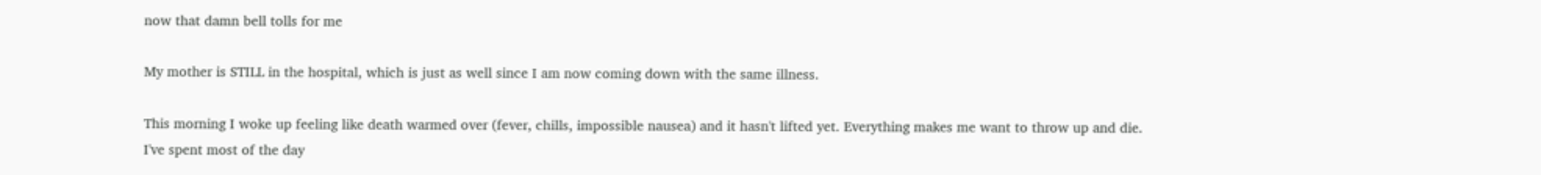now that damn bell tolls for me

My mother is STILL in the hospital, which is just as well since I am now coming down with the same illness.

This morning I woke up feeling like death warmed over (fever, chills, impossible nausea) and it hasn't lifted yet. Everything makes me want to throw up and die. I've spent most of the day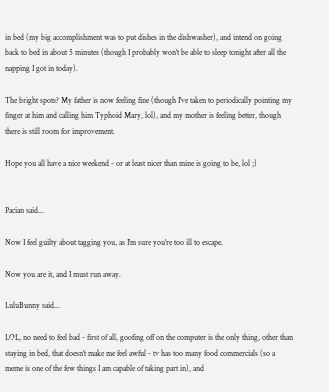in bed (my big accomplishment was to put dishes in the dishwasher), and intend on going back to bed in about 5 minutes (though I probably won't be able to sleep tonight after all the napping I got in today).

The bright spots? My father is now feeling fine (though I've taken to periodically pointing my finger at him and calling him Typhoid Mary, lol), and my mother is feeling better, though there is still room for improvement.

Hope you all have a nice weekend - or at least nicer than mine is going to be, lol ;)


Pacian said...

Now I feel guilty about tagging you, as I'm sure you're too ill to escape.

Now you are it, and I must run away.

LuluBunny said...

LOL, no need to feel bad - first of all, goofing off on the computer is the only thing, other than staying in bed, that doesn't make me feel awful - tv has too many food commercials (so a meme is one of the few things I am capable of taking part in), and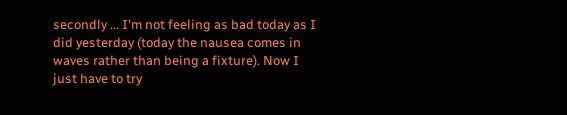secondly ... I'm not feeling as bad today as I did yesterday (today the nausea comes in waves rather than being a fixture). Now I just have to try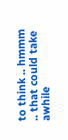to think .. hmmm .. that could take awhile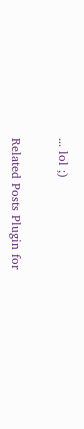... lol ;)

Related Posts Plugin for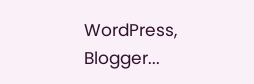WordPress, Blogger...